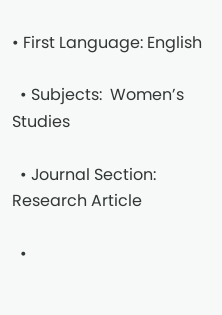• First Language: English

  • Subjects:  Women’s Studies

  • Journal Section: Research Article

  •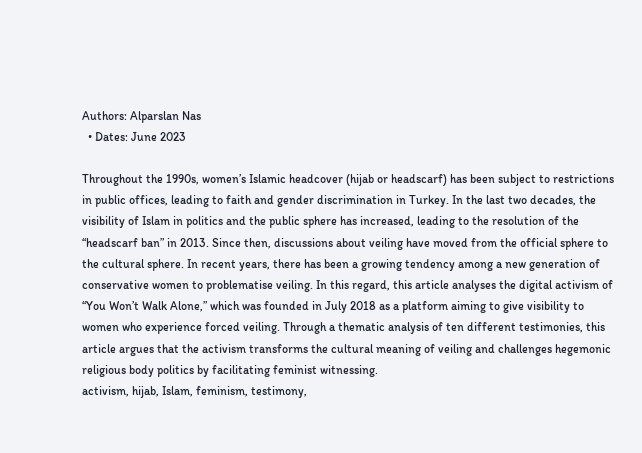Authors: Alparslan Nas
  • Dates: June 2023

Throughout the 1990s, women’s Islamic headcover (hijab or headscarf) has been subject to restrictions in public offices, leading to faith and gender discrimination in Turkey. In the last two decades, the visibility of Islam in politics and the public sphere has increased, leading to the resolution of the “headscarf ban” in 2013. Since then, discussions about veiling have moved from the official sphere to the cultural sphere. In recent years, there has been a growing tendency among a new generation of conservative women to problematise veiling. In this regard, this article analyses the digital activism of “You Won’t Walk Alone,” which was founded in July 2018 as a platform aiming to give visibility to women who experience forced veiling. Through a thematic analysis of ten different testimonies, this article argues that the activism transforms the cultural meaning of veiling and challenges hegemonic religious body politics by facilitating feminist witnessing.
activism, hijab, Islam, feminism, testimony,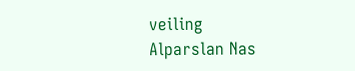veiling
Alparslan Nas